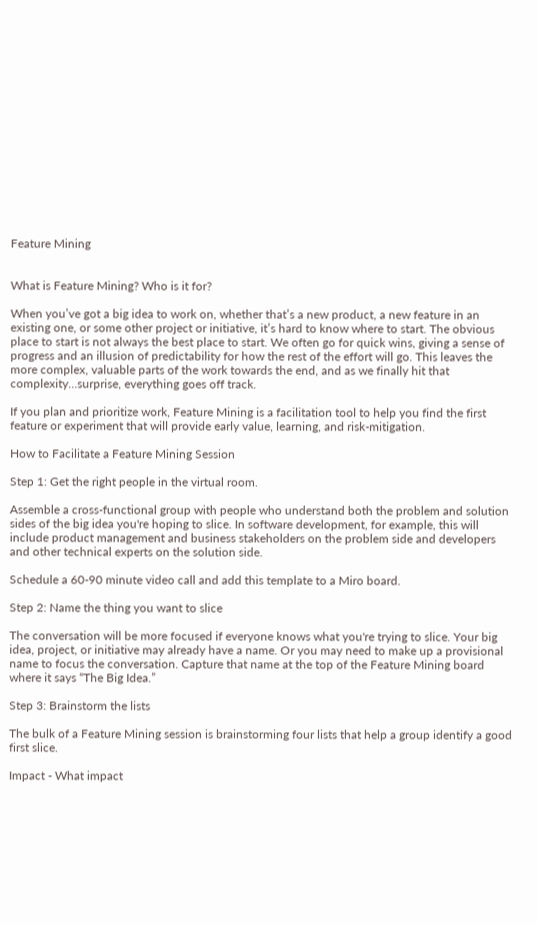Feature Mining


What is Feature Mining? Who is it for?

When you’ve got a big idea to work on, whether that’s a new product, a new feature in an existing one, or some other project or initiative, it’s hard to know where to start. The obvious place to start is not always the best place to start. We often go for quick wins, giving a sense of progress and an illusion of predictability for how the rest of the effort will go. This leaves the more complex, valuable parts of the work towards the end, and as we finally hit that complexity…surprise, everything goes off track.

If you plan and prioritize work, Feature Mining is a facilitation tool to help you find the first feature or experiment that will provide early value, learning, and risk-mitigation.

How to Facilitate a Feature Mining Session

Step 1: Get the right people in the virtual room.

Assemble a cross-functional group with people who understand both the problem and solution sides of the big idea you're hoping to slice. In software development, for example, this will include product management and business stakeholders on the problem side and developers and other technical experts on the solution side.

Schedule a 60-90 minute video call and add this template to a Miro board.

Step 2: Name the thing you want to slice

The conversation will be more focused if everyone knows what you're trying to slice. Your big idea, project, or initiative may already have a name. Or you may need to make up a provisional name to focus the conversation. Capture that name at the top of the Feature Mining board where it says “The Big Idea.”

Step 3: Brainstorm the lists

The bulk of a Feature Mining session is brainstorming four lists that help a group identify a good first slice.

Impact - What impact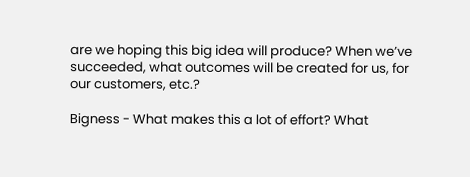are we hoping this big idea will produce? When we’ve succeeded, what outcomes will be created for us, for our customers, etc.?

Bigness - What makes this a lot of effort? What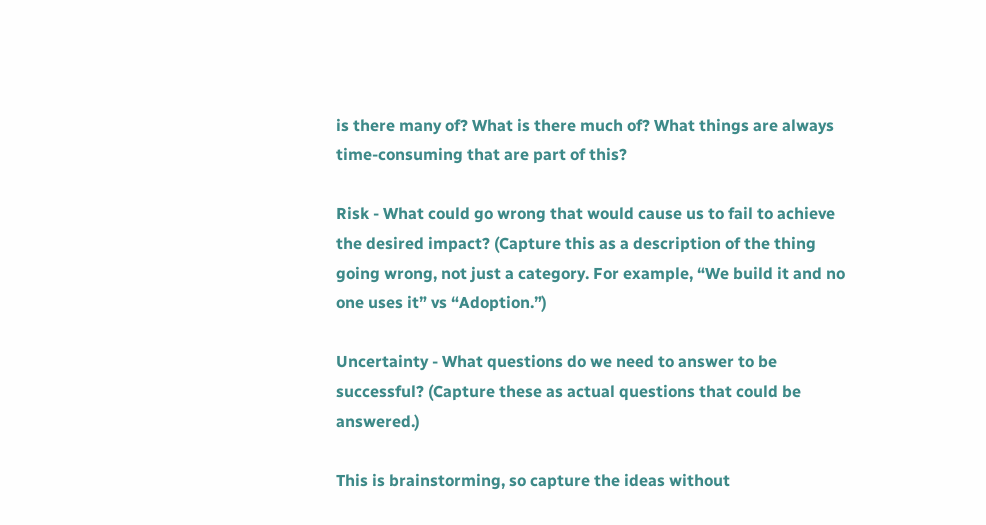is there many of? What is there much of? What things are always time-consuming that are part of this?

Risk - What could go wrong that would cause us to fail to achieve the desired impact? (Capture this as a description of the thing going wrong, not just a category. For example, “We build it and no one uses it” vs “Adoption.”)

Uncertainty - What questions do we need to answer to be successful? (Capture these as actual questions that could be answered.)

This is brainstorming, so capture the ideas without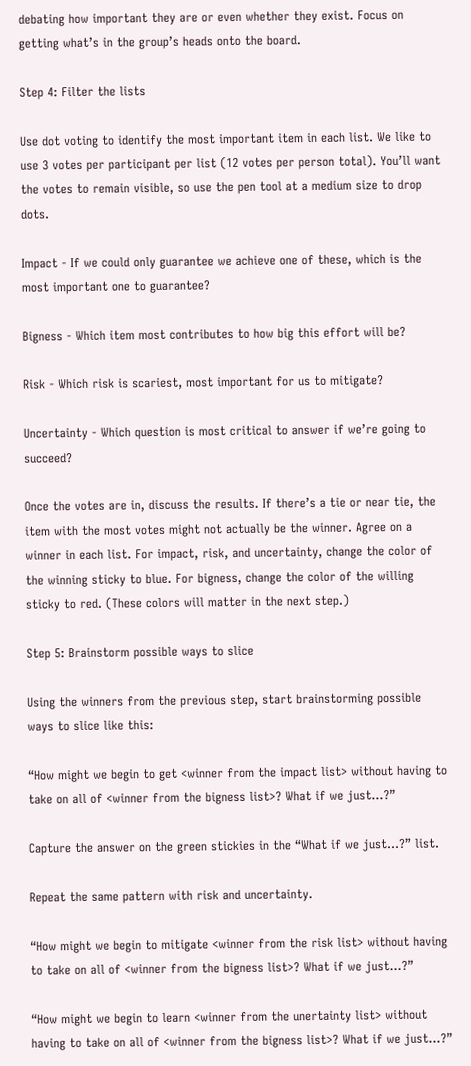debating how important they are or even whether they exist. Focus on getting what’s in the group’s heads onto the board.

Step 4: Filter the lists

Use dot voting to identify the most important item in each list. We like to use 3 votes per participant per list (12 votes per person total). You’ll want the votes to remain visible, so use the pen tool at a medium size to drop dots.

Impact - If we could only guarantee we achieve one of these, which is the most important one to guarantee?

Bigness - Which item most contributes to how big this effort will be?

Risk - Which risk is scariest, most important for us to mitigate?

Uncertainty - Which question is most critical to answer if we’re going to succeed?

Once the votes are in, discuss the results. If there’s a tie or near tie, the item with the most votes might not actually be the winner. Agree on a winner in each list. For impact, risk, and uncertainty, change the color of the winning sticky to blue. For bigness, change the color of the willing sticky to red. (These colors will matter in the next step.)

Step 5: Brainstorm possible ways to slice

Using the winners from the previous step, start brainstorming possible ways to slice like this:

“How might we begin to get <winner from the impact list> without having to take on all of <winner from the bigness list>? What if we just…?”

Capture the answer on the green stickies in the “What if we just…?” list.

Repeat the same pattern with risk and uncertainty.

“How might we begin to mitigate <winner from the risk list> without having to take on all of <winner from the bigness list>? What if we just…?”

“How might we begin to learn <winner from the unertainty list> without having to take on all of <winner from the bigness list>? What if we just…?”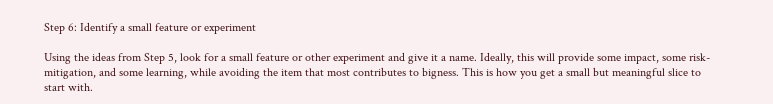Step 6: Identify a small feature or experiment

Using the ideas from Step 5, look for a small feature or other experiment and give it a name. Ideally, this will provide some impact, some risk-mitigation, and some learning, while avoiding the item that most contributes to bigness. This is how you get a small but meaningful slice to start with.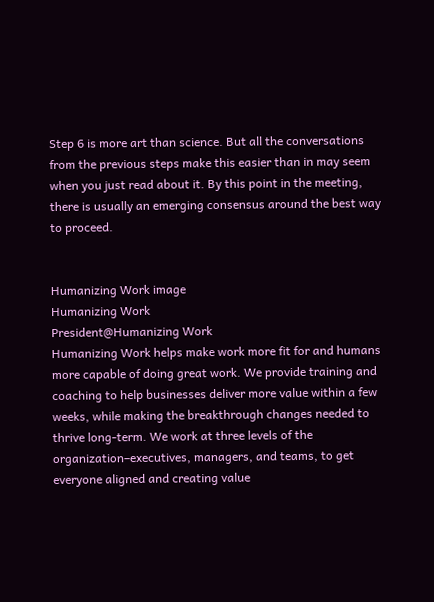Step 6 is more art than science. But all the conversations from the previous steps make this easier than in may seem when you just read about it. By this point in the meeting, there is usually an emerging consensus around the best way to proceed.


Humanizing Work image
Humanizing Work
President@Humanizing Work
Humanizing Work helps make work more fit for and humans more capable of doing great work. We provide training and coaching to help businesses deliver more value within a few weeks, while making the breakthrough changes needed to thrive long-term. We work at three levels of the organization–executives, managers, and teams, to get everyone aligned and creating value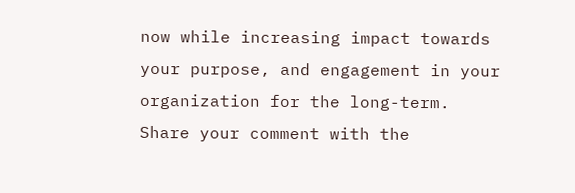now while increasing impact towards your purpose, and engagement in your organization for the long-term.
Share your comment with the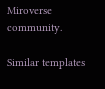Miroverse community.

Similar templates